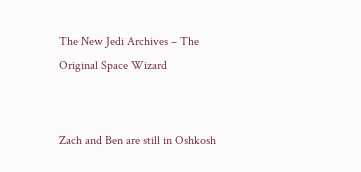The New Jedi Archives – The Original Space Wizard


Zach and Ben are still in Oshkosh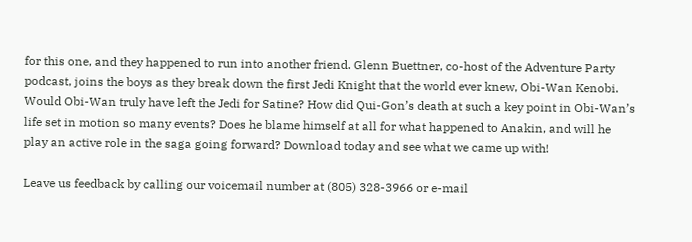for this one, and they happened to run into another friend. Glenn Buettner, co-host of the Adventure Party podcast, joins the boys as they break down the first Jedi Knight that the world ever knew, Obi-Wan Kenobi. Would Obi-Wan truly have left the Jedi for Satine? How did Qui-Gon’s death at such a key point in Obi-Wan’s life set in motion so many events? Does he blame himself at all for what happened to Anakin, and will he play an active role in the saga going forward? Download today and see what we came up with!

Leave us feedback by calling our voicemail number at (805) 328-3966 or e-mail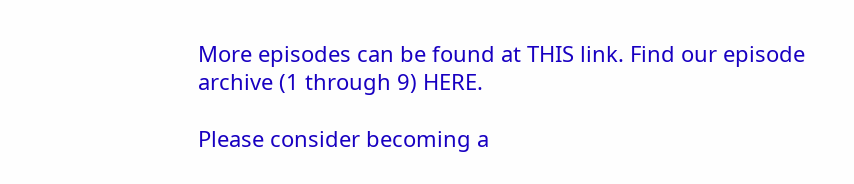More episodes can be found at THIS link. Find our episode archive (1 through 9) HERE.

Please consider becoming a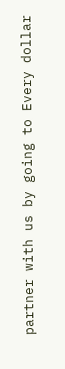partner with us by going to Every dollar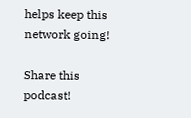helps keep this network going!

Share this podcast!